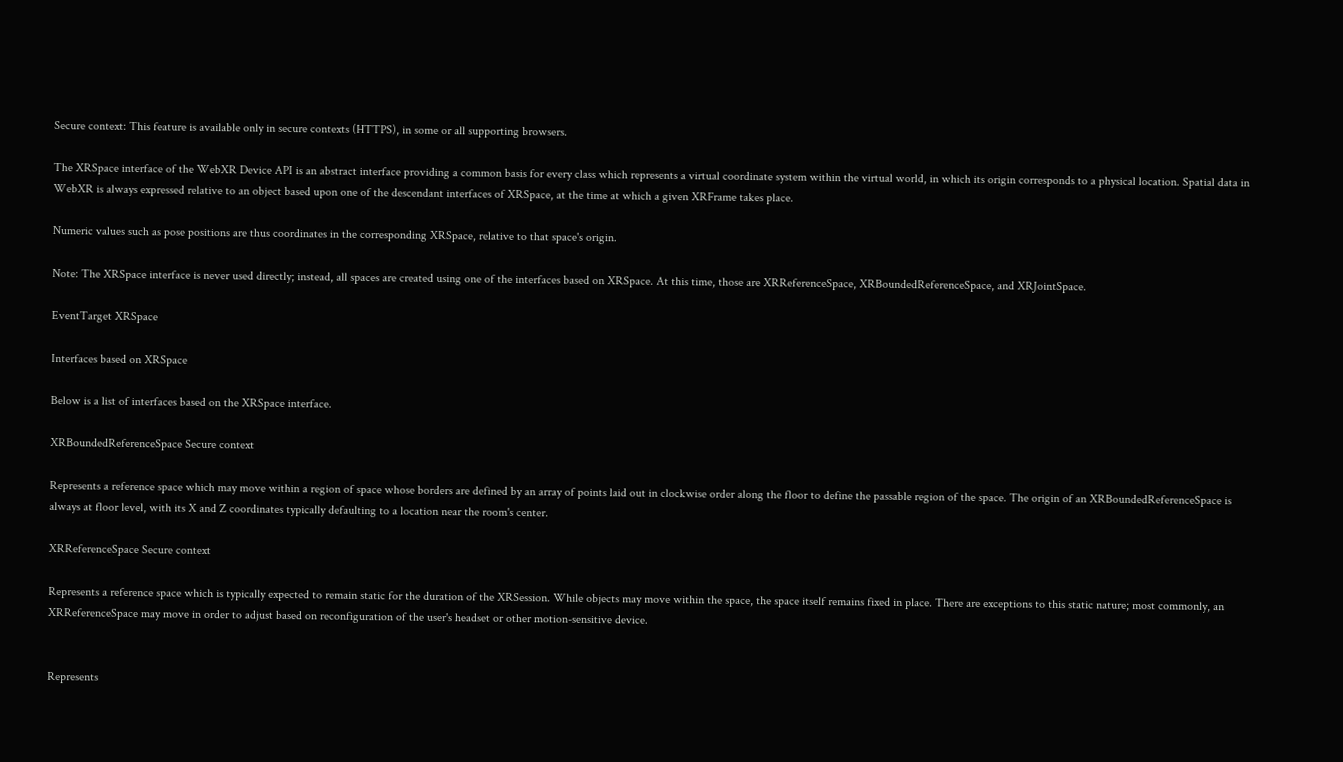Secure context: This feature is available only in secure contexts (HTTPS), in some or all supporting browsers.

The XRSpace interface of the WebXR Device API is an abstract interface providing a common basis for every class which represents a virtual coordinate system within the virtual world, in which its origin corresponds to a physical location. Spatial data in WebXR is always expressed relative to an object based upon one of the descendant interfaces of XRSpace, at the time at which a given XRFrame takes place.

Numeric values such as pose positions are thus coordinates in the corresponding XRSpace, relative to that space's origin.

Note: The XRSpace interface is never used directly; instead, all spaces are created using one of the interfaces based on XRSpace. At this time, those are XRReferenceSpace, XRBoundedReferenceSpace, and XRJointSpace.

EventTarget XRSpace

Interfaces based on XRSpace

Below is a list of interfaces based on the XRSpace interface.

XRBoundedReferenceSpace Secure context

Represents a reference space which may move within a region of space whose borders are defined by an array of points laid out in clockwise order along the floor to define the passable region of the space. The origin of an XRBoundedReferenceSpace is always at floor level, with its X and Z coordinates typically defaulting to a location near the room's center.

XRReferenceSpace Secure context

Represents a reference space which is typically expected to remain static for the duration of the XRSession. While objects may move within the space, the space itself remains fixed in place. There are exceptions to this static nature; most commonly, an XRReferenceSpace may move in order to adjust based on reconfiguration of the user's headset or other motion-sensitive device.


Represents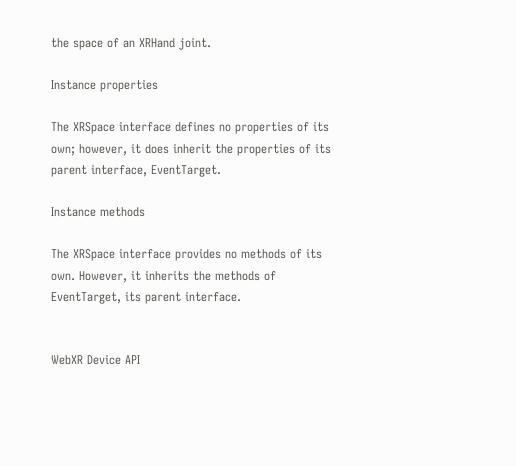the space of an XRHand joint.

Instance properties

The XRSpace interface defines no properties of its own; however, it does inherit the properties of its parent interface, EventTarget.

Instance methods

The XRSpace interface provides no methods of its own. However, it inherits the methods of EventTarget, its parent interface.


WebXR Device API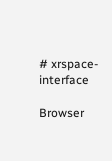# xrspace-interface

Browser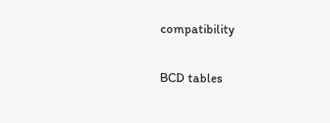compatibility

BCD tables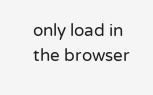only load in the browser